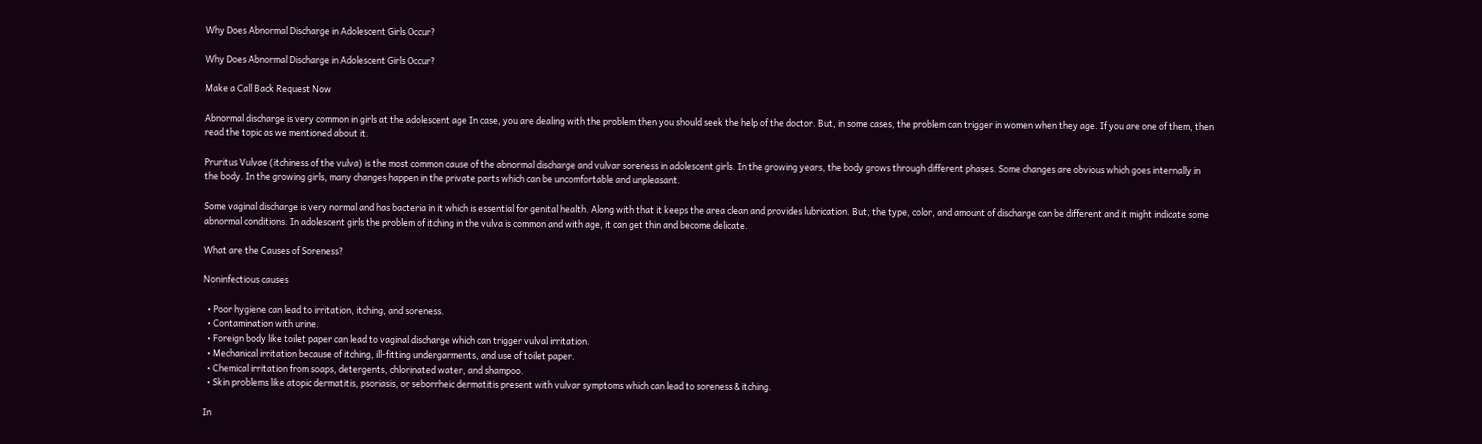Why Does Abnormal Discharge in Adolescent Girls Occur?

Why Does Abnormal Discharge in Adolescent Girls Occur?

Make a Call Back Request Now

Abnormal discharge is very common in girls at the adolescent age In case, you are dealing with the problem then you should seek the help of the doctor. But, in some cases, the problem can trigger in women when they age. If you are one of them, then read the topic as we mentioned about it.

Pruritus Vulvae (itchiness of the vulva) is the most common cause of the abnormal discharge and vulvar soreness in adolescent girls. In the growing years, the body grows through different phases. Some changes are obvious which goes internally in the body. In the growing girls, many changes happen in the private parts which can be uncomfortable and unpleasant.

Some vaginal discharge is very normal and has bacteria in it which is essential for genital health. Along with that it keeps the area clean and provides lubrication. But, the type, color, and amount of discharge can be different and it might indicate some abnormal conditions. In adolescent girls the problem of itching in the vulva is common and with age, it can get thin and become delicate.

What are the Causes of Soreness?

Noninfectious causes

  • Poor hygiene can lead to irritation, itching, and soreness.
  • Contamination with urine.
  • Foreign body like toilet paper can lead to vaginal discharge which can trigger vulval irritation.
  • Mechanical irritation because of itching, ill-fitting undergarments, and use of toilet paper.
  • Chemical irritation from soaps, detergents, chlorinated water, and shampoo.
  • Skin problems like atopic dermatitis, psoriasis, or seborrheic dermatitis present with vulvar symptoms which can lead to soreness & itching.

In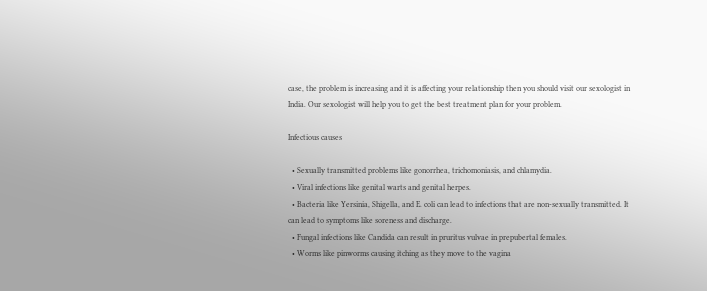case, the problem is increasing and it is affecting your relationship then you should visit our sexologist in India. Our sexologist will help you to get the best treatment plan for your problem.

Infectious causes

  • Sexually transmitted problems like gonorrhea, trichomoniasis, and chlamydia.
  • Viral infections like genital warts and genital herpes.
  • Bacteria like Yersinia, Shigella, and E. coli can lead to infections that are non-sexually transmitted. It can lead to symptoms like soreness and discharge.
  • Fungal infections like Candida can result in pruritus vulvae in prepubertal females.
  • Worms like pinworms causing itching as they move to the vagina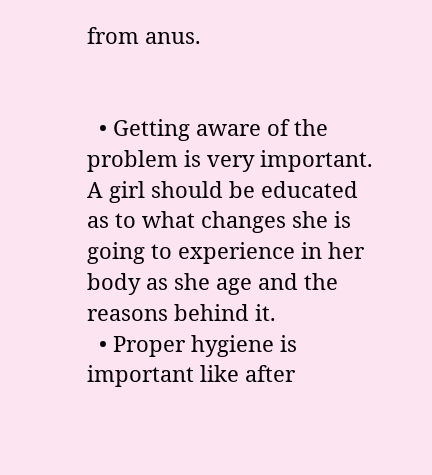from anus.


  • Getting aware of the problem is very important. A girl should be educated as to what changes she is going to experience in her body as she age and the reasons behind it.
  • Proper hygiene is important like after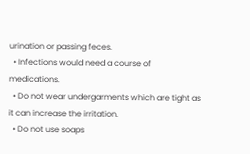urination or passing feces.
  • Infections would need a course of medications.
  • Do not wear undergarments which are tight as it can increase the irritation.
  • Do not use soaps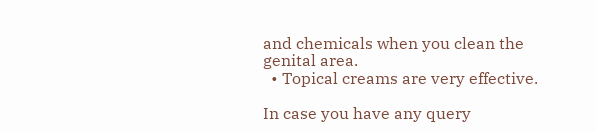and chemicals when you clean the genital area.
  • Topical creams are very effective.

In case you have any query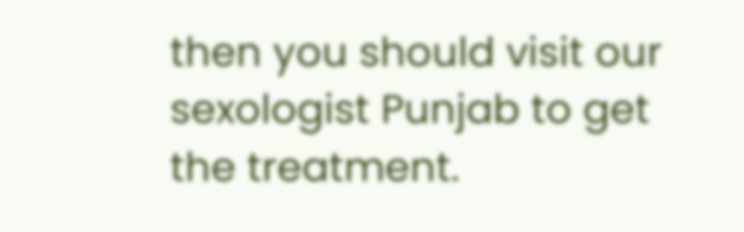then you should visit our sexologist Punjab to get the treatment.